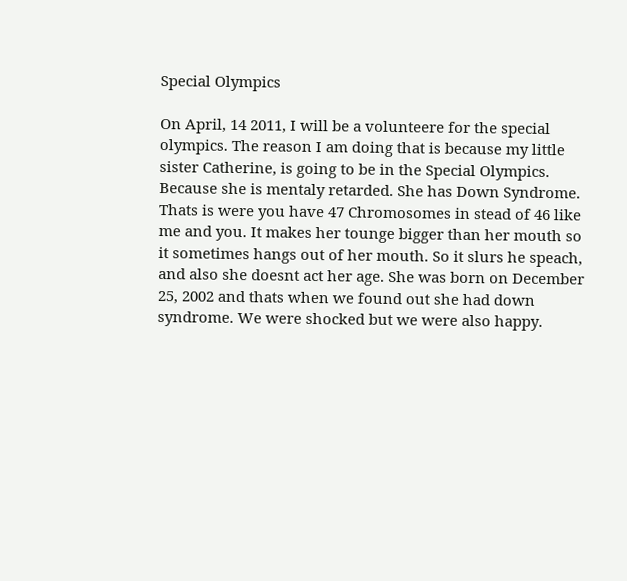Special Olympics

On April, 14 2011, I will be a volunteere for the special olympics. The reason I am doing that is because my little sister Catherine, is going to be in the Special Olympics. Because she is mentaly retarded. She has Down Syndrome. Thats is were you have 47 Chromosomes in stead of 46 like me and you. It makes her tounge bigger than her mouth so it sometimes hangs out of her mouth. So it slurs he speach, and also she doesnt act her age. She was born on December 25, 2002 and thats when we found out she had down syndrome. We were shocked but we were also happy.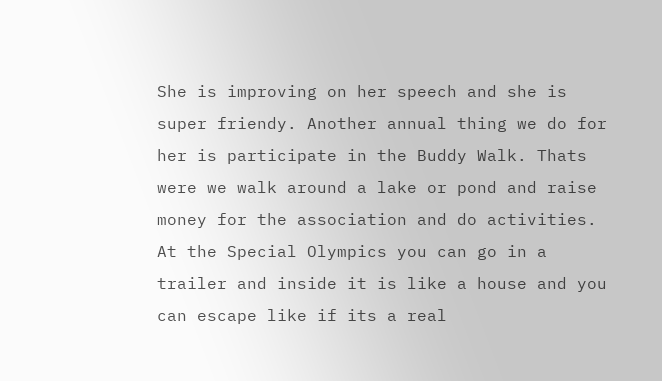She is improving on her speech and she is super friendy. Another annual thing we do for her is participate in the Buddy Walk. Thats were we walk around a lake or pond and raise money for the association and do activities. At the Special Olympics you can go in a trailer and inside it is like a house and you can escape like if its a real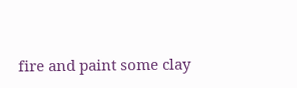fire and paint some clay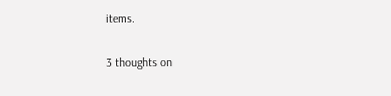items.

3 thoughts on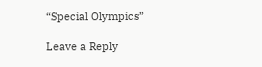“Special Olympics”

Leave a Reply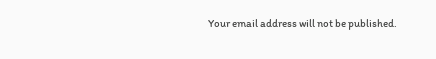Your email address will not be published.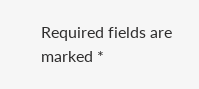Required fields are marked *